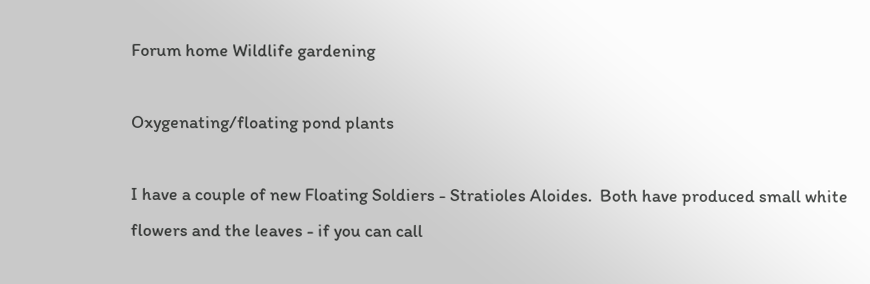Forum home Wildlife gardening

Oxygenating/floating pond plants

I have a couple of new Floating Soldiers - Stratioles Aloides.  Both have produced small white flowers and the leaves - if you can call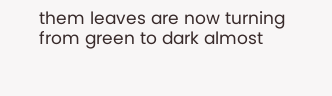them leaves are now turning from green to dark almost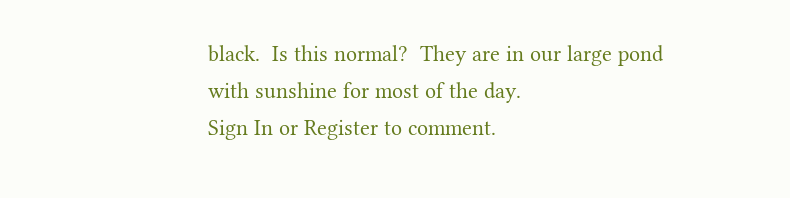black.  Is this normal?  They are in our large pond with sunshine for most of the day.
Sign In or Register to comment.